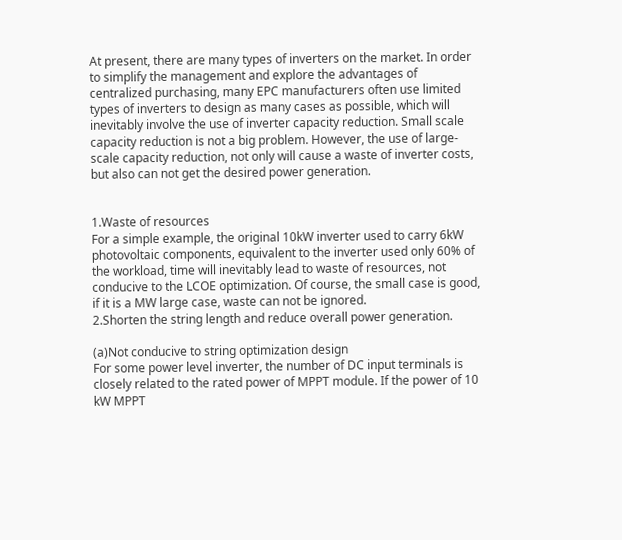At present, there are many types of inverters on the market. In order to simplify the management and explore the advantages of centralized purchasing, many EPC manufacturers often use limited types of inverters to design as many cases as possible, which will inevitably involve the use of inverter capacity reduction. Small scale capacity reduction is not a big problem. However, the use of large-scale capacity reduction, not only will cause a waste of inverter costs, but also can not get the desired power generation.


1.Waste of resources
For a simple example, the original 10kW inverter used to carry 6kW photovoltaic components, equivalent to the inverter used only 60% of the workload, time will inevitably lead to waste of resources, not conducive to the LCOE optimization. Of course, the small case is good, if it is a MW large case, waste can not be ignored.
2.Shorten the string length and reduce overall power generation.

(a)Not conducive to string optimization design
For some power level inverter, the number of DC input terminals is closely related to the rated power of MPPT module. If the power of 10 kW MPPT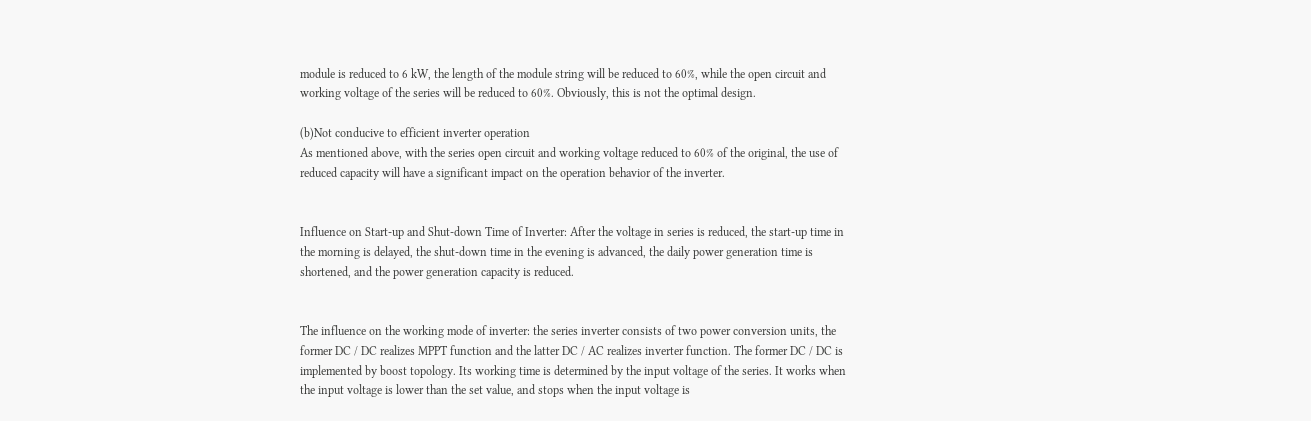module is reduced to 6 kW, the length of the module string will be reduced to 60%, while the open circuit and working voltage of the series will be reduced to 60%. Obviously, this is not the optimal design.

(b)Not conducive to efficient inverter operation
As mentioned above, with the series open circuit and working voltage reduced to 60% of the original, the use of reduced capacity will have a significant impact on the operation behavior of the inverter.


Influence on Start-up and Shut-down Time of Inverter: After the voltage in series is reduced, the start-up time in the morning is delayed, the shut-down time in the evening is advanced, the daily power generation time is shortened, and the power generation capacity is reduced.


The influence on the working mode of inverter: the series inverter consists of two power conversion units, the former DC / DC realizes MPPT function and the latter DC / AC realizes inverter function. The former DC / DC is implemented by boost topology. Its working time is determined by the input voltage of the series. It works when the input voltage is lower than the set value, and stops when the input voltage is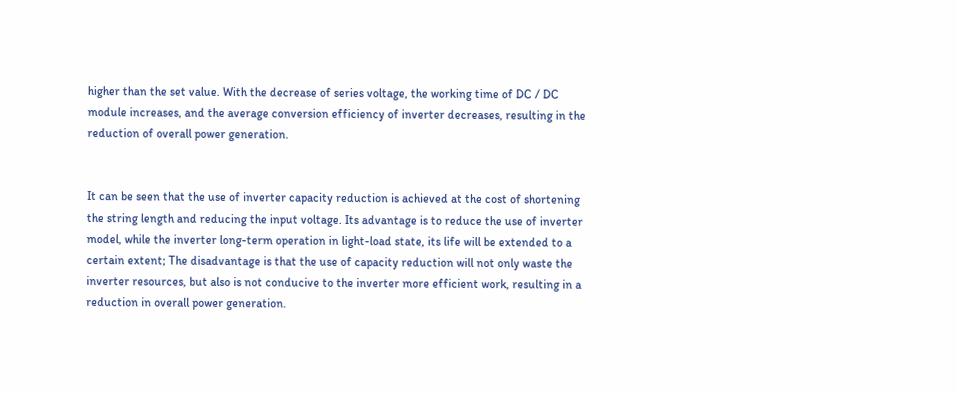higher than the set value. With the decrease of series voltage, the working time of DC / DC module increases, and the average conversion efficiency of inverter decreases, resulting in the reduction of overall power generation.


It can be seen that the use of inverter capacity reduction is achieved at the cost of shortening the string length and reducing the input voltage. Its advantage is to reduce the use of inverter model, while the inverter long-term operation in light-load state, its life will be extended to a certain extent; The disadvantage is that the use of capacity reduction will not only waste the inverter resources, but also is not conducive to the inverter more efficient work, resulting in a reduction in overall power generation.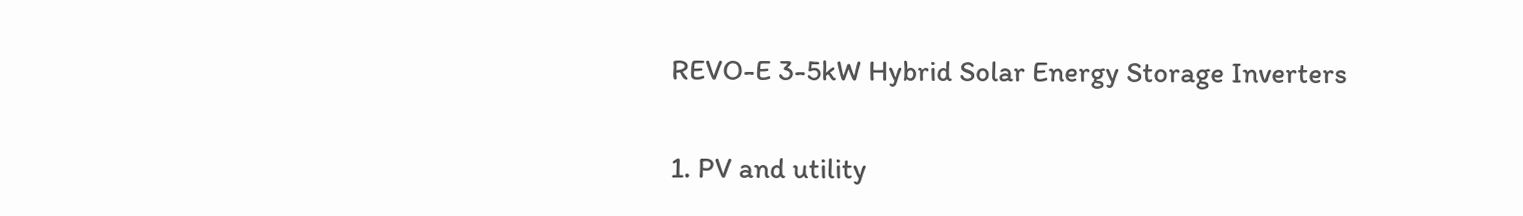REVO-E 3-5kW Hybrid Solar Energy Storage Inverters

1. PV and utility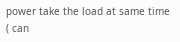power take the load at same time ( can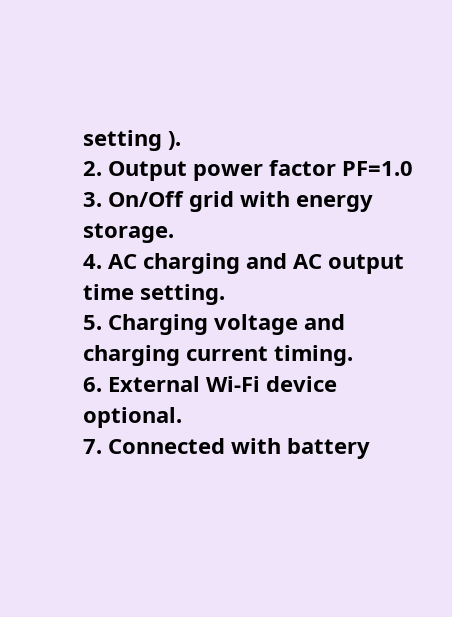setting ).
2. Output power factor PF=1.0
3. On/Off grid with energy storage.
4. AC charging and AC output time setting.
5. Charging voltage and charging current timing.
6. External Wi-Fi device optional.
7. Connected with battery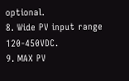optional.
8. Wide PV input range 120-450VDC.
9. MAX PV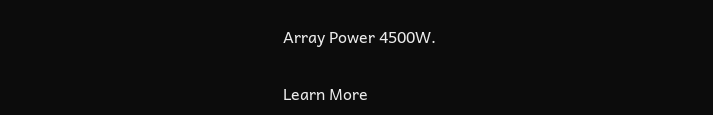Array Power 4500W.

Learn More